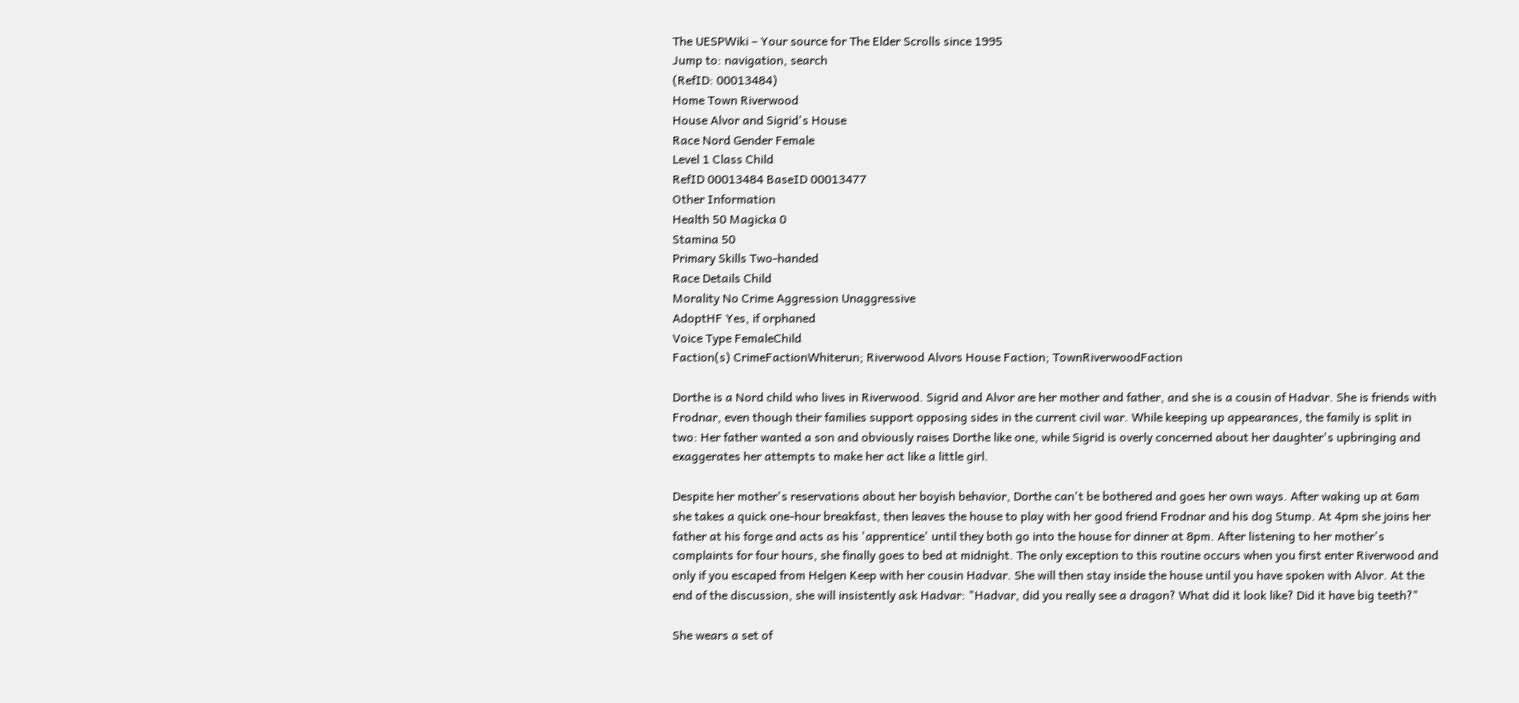The UESPWiki – Your source for The Elder Scrolls since 1995
Jump to: navigation, search
(RefID: 00013484)
Home Town Riverwood
House Alvor and Sigrid's House
Race Nord Gender Female
Level 1 Class Child
RefID 00013484 BaseID 00013477
Other Information
Health 50 Magicka 0
Stamina 50
Primary Skills Two-handed
Race Details Child
Morality No Crime Aggression Unaggressive
AdoptHF Yes, if orphaned
Voice Type FemaleChild
Faction(s) CrimeFactionWhiterun; Riverwood Alvors House Faction; TownRiverwoodFaction

Dorthe is a Nord child who lives in Riverwood. Sigrid and Alvor are her mother and father, and she is a cousin of Hadvar. She is friends with Frodnar, even though their families support opposing sides in the current civil war. While keeping up appearances, the family is split in two: Her father wanted a son and obviously raises Dorthe like one, while Sigrid is overly concerned about her daughter's upbringing and exaggerates her attempts to make her act like a little girl.

Despite her mother's reservations about her boyish behavior, Dorthe can't be bothered and goes her own ways. After waking up at 6am she takes a quick one-hour breakfast, then leaves the house to play with her good friend Frodnar and his dog Stump. At 4pm she joins her father at his forge and acts as his 'apprentice' until they both go into the house for dinner at 8pm. After listening to her mother's complaints for four hours, she finally goes to bed at midnight. The only exception to this routine occurs when you first enter Riverwood and only if you escaped from Helgen Keep with her cousin Hadvar. She will then stay inside the house until you have spoken with Alvor. At the end of the discussion, she will insistently ask Hadvar: "Hadvar, did you really see a dragon? What did it look like? Did it have big teeth?"

She wears a set of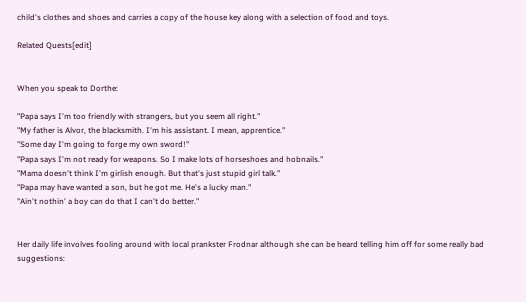child's clothes and shoes and carries a copy of the house key along with a selection of food and toys.

Related Quests[edit]


When you speak to Dorthe:

"Papa says I'm too friendly with strangers, but you seem all right."
"My father is Alvor, the blacksmith. I'm his assistant. I mean, apprentice."
"Some day I'm going to forge my own sword!"
"Papa says I'm not ready for weapons. So I make lots of horseshoes and hobnails."
"Mama doesn't think I'm girlish enough. But that's just stupid girl talk."
"Papa may have wanted a son, but he got me. He's a lucky man."
"Ain't nothin' a boy can do that I can't do better."


Her daily life involves fooling around with local prankster Frodnar although she can be heard telling him off for some really bad suggestions: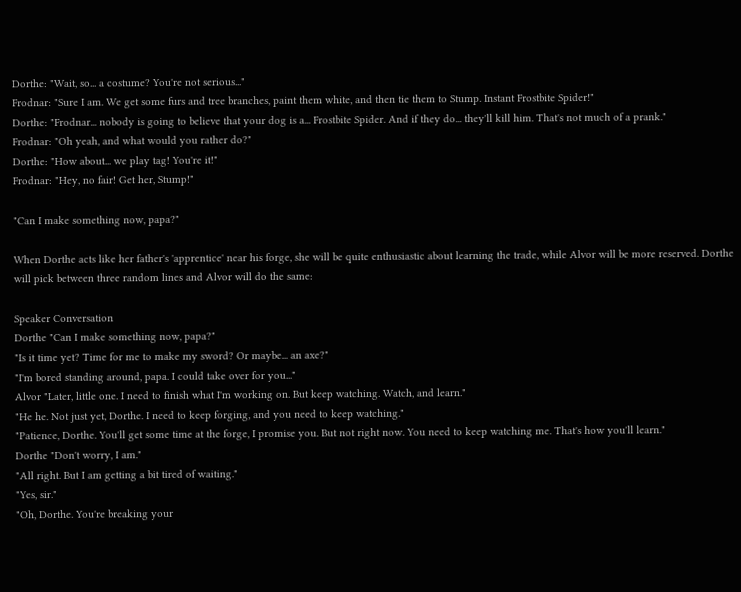Dorthe: "Wait, so... a costume? You're not serious..."
Frodnar: "Sure I am. We get some furs and tree branches, paint them white, and then tie them to Stump. Instant Frostbite Spider!"
Dorthe: "Frodnar... nobody is going to believe that your dog is a... Frostbite Spider. And if they do... they'll kill him. That's not much of a prank."
Frodnar: "Oh yeah, and what would you rather do?"
Dorthe: "How about... we play tag! You're it!"
Frodnar: "Hey, no fair! Get her, Stump!"

"Can I make something now, papa?"

When Dorthe acts like her father's 'apprentice' near his forge, she will be quite enthusiastic about learning the trade, while Alvor will be more reserved. Dorthe will pick between three random lines and Alvor will do the same:

Speaker Conversation
Dorthe "Can I make something now, papa?"
"Is it time yet? Time for me to make my sword? Or maybe... an axe?"
"I'm bored standing around, papa. I could take over for you..."
Alvor "Later, little one. I need to finish what I'm working on. But keep watching. Watch, and learn."
"He he. Not just yet, Dorthe. I need to keep forging, and you need to keep watching."
"Patience, Dorthe. You'll get some time at the forge, I promise you. But not right now. You need to keep watching me. That's how you'll learn."
Dorthe "Don't worry, I am."
"All right. But I am getting a bit tired of waiting."
"Yes, sir."
"Oh, Dorthe. You're breaking your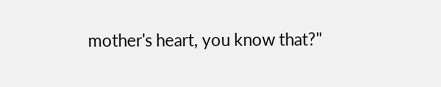mother's heart, you know that?"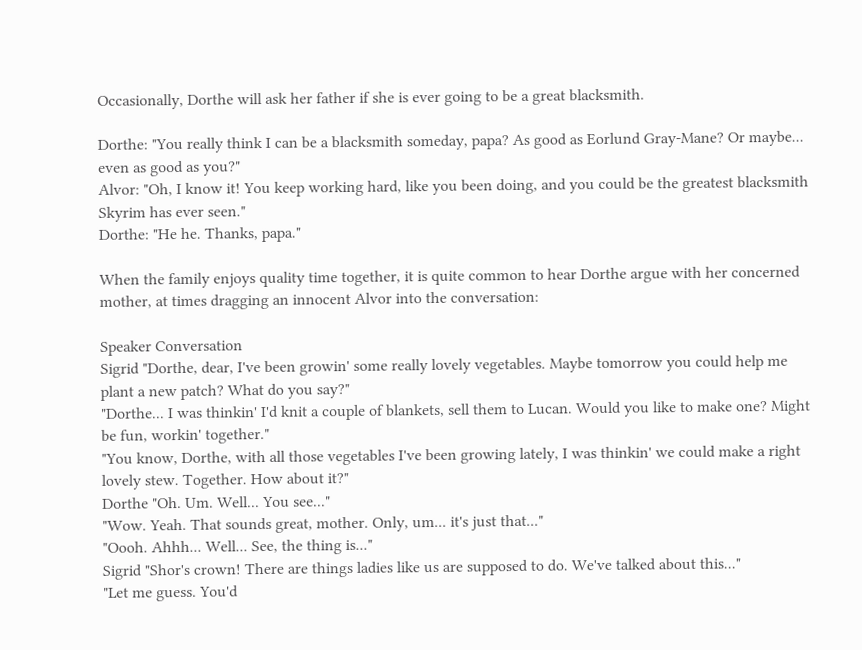Occasionally, Dorthe will ask her father if she is ever going to be a great blacksmith.

Dorthe: "You really think I can be a blacksmith someday, papa? As good as Eorlund Gray-Mane? Or maybe... even as good as you?"
Alvor: "Oh, I know it! You keep working hard, like you been doing, and you could be the greatest blacksmith Skyrim has ever seen."
Dorthe: "He he. Thanks, papa."

When the family enjoys quality time together, it is quite common to hear Dorthe argue with her concerned mother, at times dragging an innocent Alvor into the conversation:

Speaker Conversation
Sigrid "Dorthe, dear, I've been growin' some really lovely vegetables. Maybe tomorrow you could help me plant a new patch? What do you say?"
"Dorthe... I was thinkin' I'd knit a couple of blankets, sell them to Lucan. Would you like to make one? Might be fun, workin' together."
"You know, Dorthe, with all those vegetables I've been growing lately, I was thinkin' we could make a right lovely stew. Together. How about it?"
Dorthe "Oh. Um. Well... You see..."
"Wow. Yeah. That sounds great, mother. Only, um... it's just that..."
"Oooh. Ahhh... Well... See, the thing is..."
Sigrid "Shor's crown! There are things ladies like us are supposed to do. We've talked about this..."
"Let me guess. You'd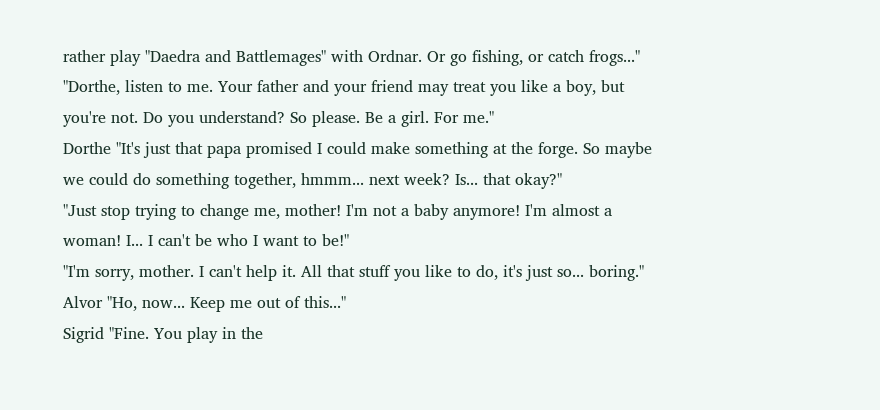rather play "Daedra and Battlemages" with Ordnar. Or go fishing, or catch frogs..."
"Dorthe, listen to me. Your father and your friend may treat you like a boy, but you're not. Do you understand? So please. Be a girl. For me."
Dorthe "It's just that papa promised I could make something at the forge. So maybe we could do something together, hmmm... next week? Is... that okay?"
"Just stop trying to change me, mother! I'm not a baby anymore! I'm almost a woman! I... I can't be who I want to be!"
"I'm sorry, mother. I can't help it. All that stuff you like to do, it's just so... boring."
Alvor "Ho, now... Keep me out of this..."
Sigrid "Fine. You play in the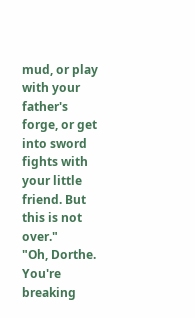mud, or play with your father's forge, or get into sword fights with your little friend. But this is not over."
"Oh, Dorthe. You're breaking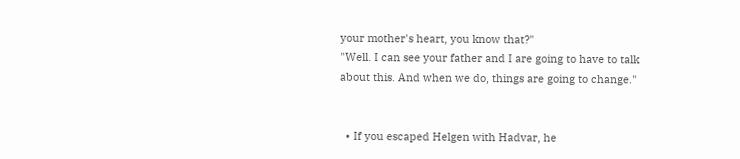your mother's heart, you know that?"
"Well. I can see your father and I are going to have to talk about this. And when we do, things are going to change."


  • If you escaped Helgen with Hadvar, he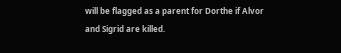will be flagged as a parent for Dorthe if Alvor and Sigrid are killed.